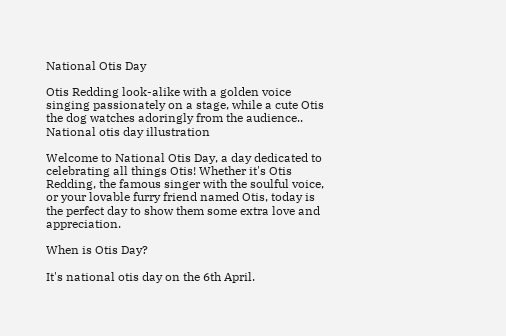National Otis Day

Otis Redding look-alike with a golden voice singing passionately on a stage, while a cute Otis the dog watches adoringly from the audience..
National otis day illustration

Welcome to National Otis Day, a day dedicated to celebrating all things Otis! Whether it's Otis Redding, the famous singer with the soulful voice, or your lovable furry friend named Otis, today is the perfect day to show them some extra love and appreciation.

When is Otis Day?

It's national otis day on the 6th April.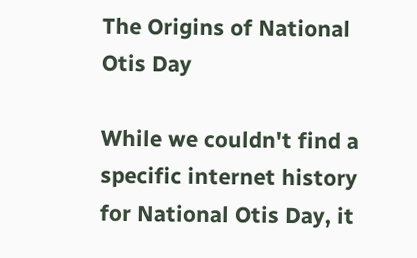The Origins of National Otis Day

While we couldn't find a specific internet history for National Otis Day, it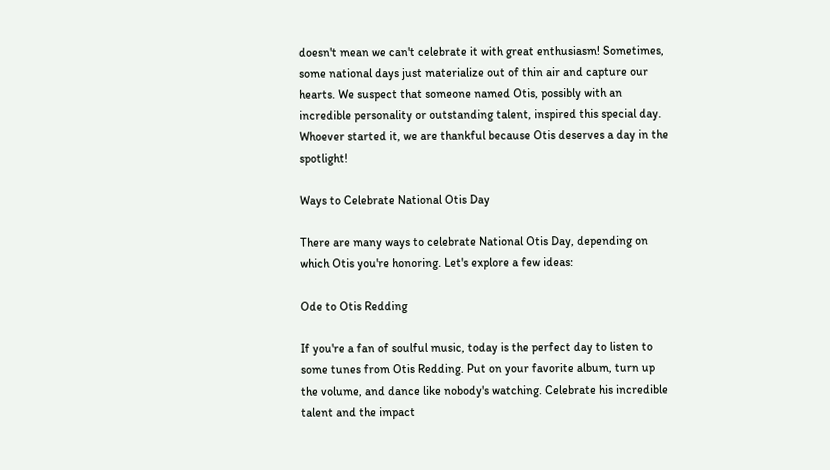doesn't mean we can't celebrate it with great enthusiasm! Sometimes, some national days just materialize out of thin air and capture our hearts. We suspect that someone named Otis, possibly with an incredible personality or outstanding talent, inspired this special day. Whoever started it, we are thankful because Otis deserves a day in the spotlight!

Ways to Celebrate National Otis Day

There are many ways to celebrate National Otis Day, depending on which Otis you're honoring. Let's explore a few ideas:

Ode to Otis Redding

If you're a fan of soulful music, today is the perfect day to listen to some tunes from Otis Redding. Put on your favorite album, turn up the volume, and dance like nobody's watching. Celebrate his incredible talent and the impact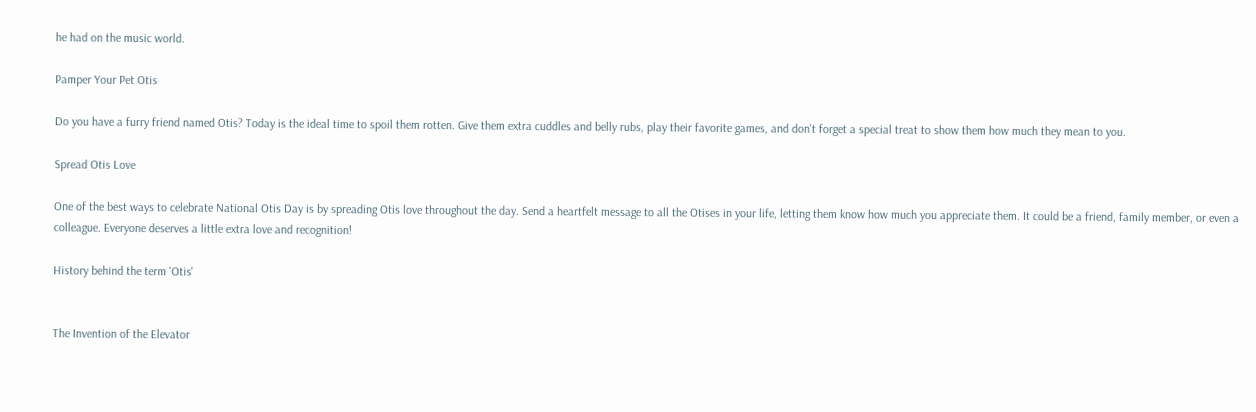he had on the music world.

Pamper Your Pet Otis

Do you have a furry friend named Otis? Today is the ideal time to spoil them rotten. Give them extra cuddles and belly rubs, play their favorite games, and don't forget a special treat to show them how much they mean to you.

Spread Otis Love

One of the best ways to celebrate National Otis Day is by spreading Otis love throughout the day. Send a heartfelt message to all the Otises in your life, letting them know how much you appreciate them. It could be a friend, family member, or even a colleague. Everyone deserves a little extra love and recognition!

History behind the term 'Otis'


The Invention of the Elevator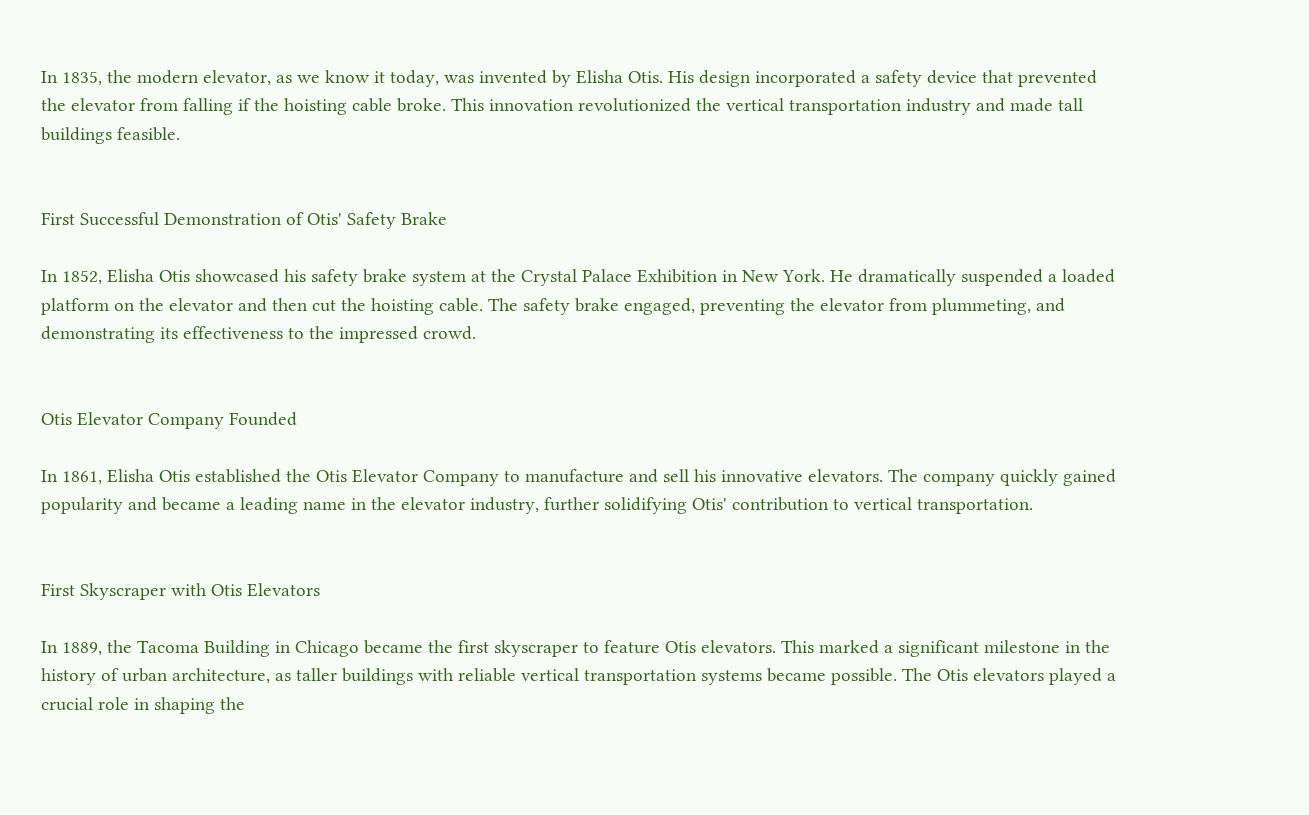In 1835, the modern elevator, as we know it today, was invented by Elisha Otis. His design incorporated a safety device that prevented the elevator from falling if the hoisting cable broke. This innovation revolutionized the vertical transportation industry and made tall buildings feasible.


First Successful Demonstration of Otis' Safety Brake

In 1852, Elisha Otis showcased his safety brake system at the Crystal Palace Exhibition in New York. He dramatically suspended a loaded platform on the elevator and then cut the hoisting cable. The safety brake engaged, preventing the elevator from plummeting, and demonstrating its effectiveness to the impressed crowd.


Otis Elevator Company Founded

In 1861, Elisha Otis established the Otis Elevator Company to manufacture and sell his innovative elevators. The company quickly gained popularity and became a leading name in the elevator industry, further solidifying Otis' contribution to vertical transportation.


First Skyscraper with Otis Elevators

In 1889, the Tacoma Building in Chicago became the first skyscraper to feature Otis elevators. This marked a significant milestone in the history of urban architecture, as taller buildings with reliable vertical transportation systems became possible. The Otis elevators played a crucial role in shaping the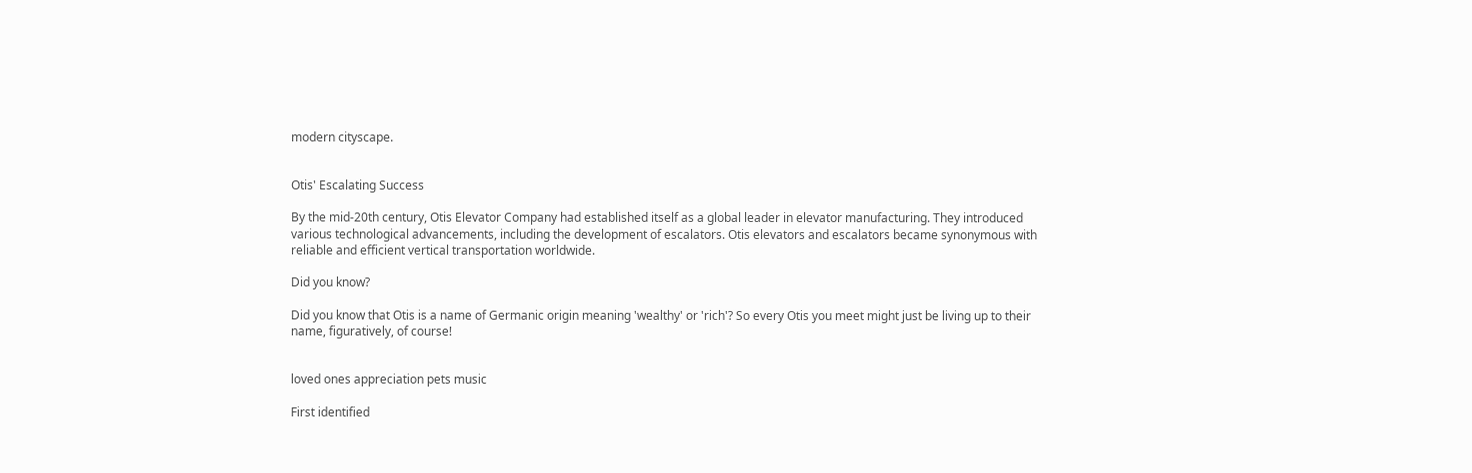modern cityscape.


Otis' Escalating Success

By the mid-20th century, Otis Elevator Company had established itself as a global leader in elevator manufacturing. They introduced various technological advancements, including the development of escalators. Otis elevators and escalators became synonymous with reliable and efficient vertical transportation worldwide.

Did you know?

Did you know that Otis is a name of Germanic origin meaning 'wealthy' or 'rich'? So every Otis you meet might just be living up to their name, figuratively, of course!


loved ones appreciation pets music

First identified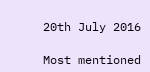20th July 2016

Most mentioned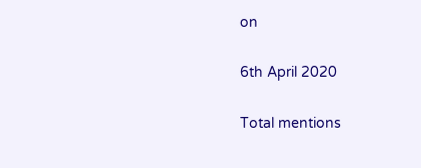on

6th April 2020

Total mentions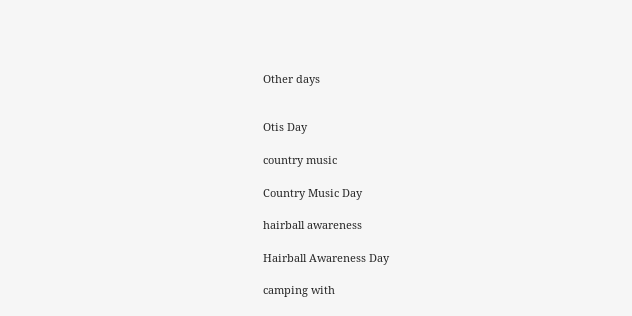Other days


Otis Day

country music

Country Music Day

hairball awareness

Hairball Awareness Day

camping with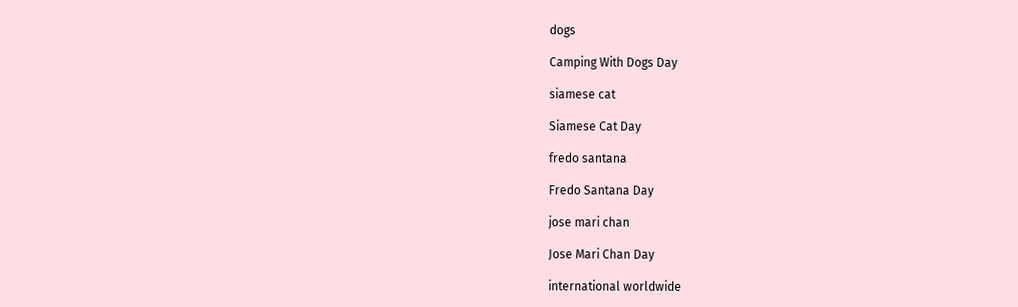dogs

Camping With Dogs Day

siamese cat

Siamese Cat Day

fredo santana

Fredo Santana Day

jose mari chan

Jose Mari Chan Day

international worldwide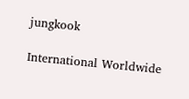jungkook

International Worldwide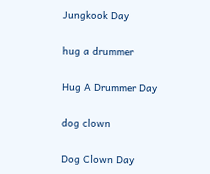Jungkook Day

hug a drummer

Hug A Drummer Day

dog clown

Dog Clown Day